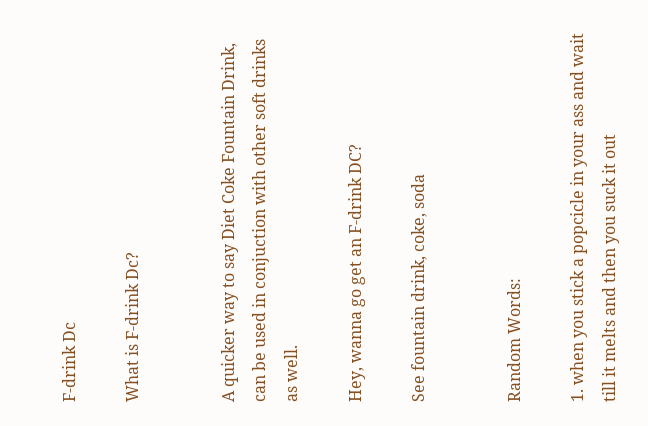F-drink Dc

What is F-drink Dc?


A quicker way to say Diet Coke Fountain Drink, can be used in conjuction with other soft drinks as well.

Hey, wanna go get an F-drink DC?

See fountain drink, coke, soda


Random Words:

1. when you stick a popcicle in your ass and wait till it melts and then you suck it out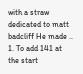with a straw dedicated to matt badcliff He made ..
1. To add 141 at the start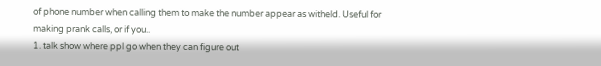of phone number when calling them to make the number appear as witheld. Useful for making prank calls, or if you..
1. talk show where ppl go when they can figure out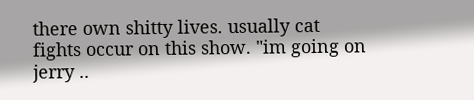there own shitty lives. usually cat fights occur on this show. "im going on jerry ..